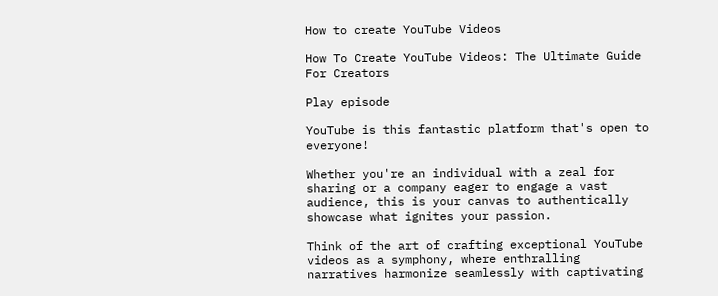How to create YouTube Videos

How To Create YouTube Videos: The Ultimate Guide For Creators

Play episode

YouTube is this fantastic platform that's open to everyone!

Whether you're an individual with a zeal for sharing or a company eager to engage a vast audience, this is your canvas to authentically showcase what ignites your passion.

Think of the art of crafting exceptional YouTube videos as a symphony, where enthralling narratives harmonize seamlessly with captivating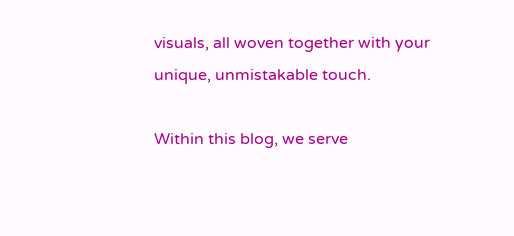visuals, all woven together with your unique, unmistakable touch.

Within this blog, we serve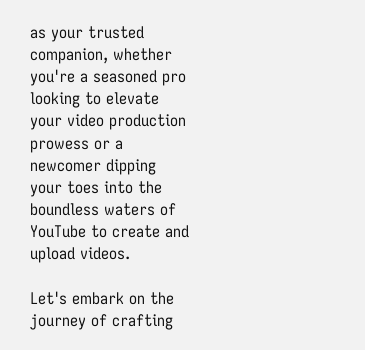as your trusted companion, whether you're a seasoned pro looking to elevate your video production prowess or a newcomer dipping your toes into the boundless waters of YouTube to create and upload videos.

Let's embark on the journey of crafting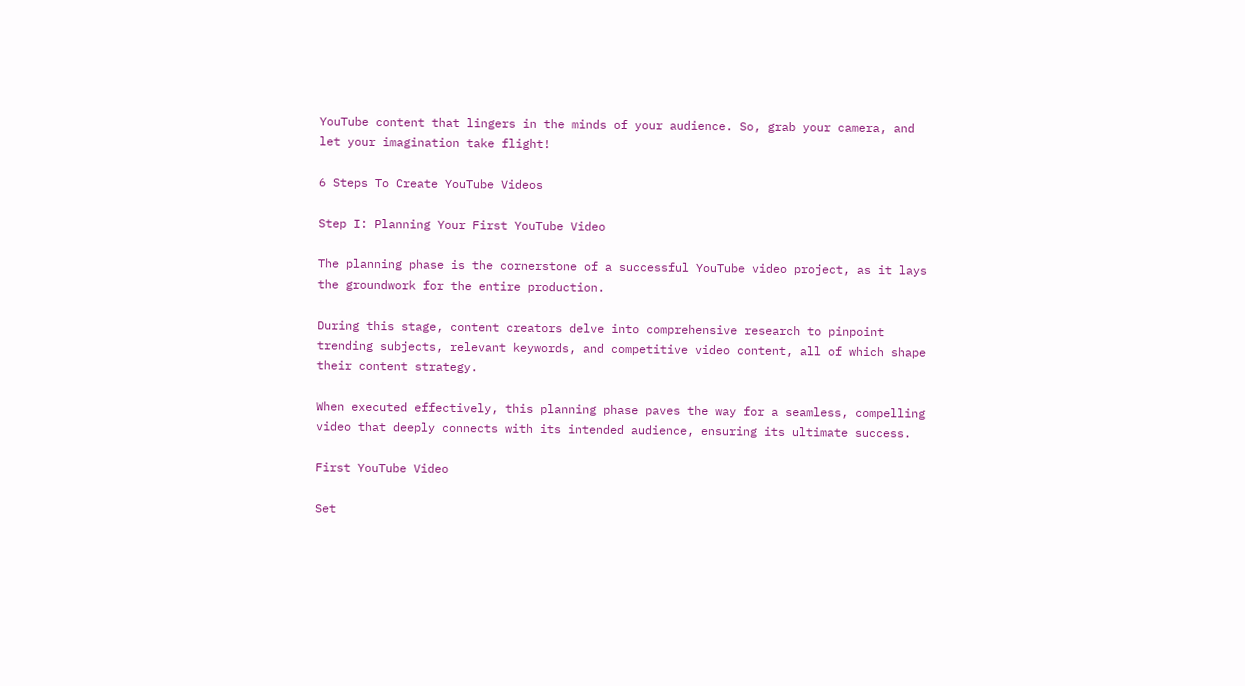YouTube content that lingers in the minds of your audience. So, grab your camera, and let your imagination take flight!

6 Steps To Create YouTube Videos

Step I: Planning Your First YouTube Video

The planning phase is the cornerstone of a successful YouTube video project, as it lays the groundwork for the entire production.

During this stage, content creators delve into comprehensive research to pinpoint trending subjects, relevant keywords, and competitive video content, all of which shape their content strategy.

When executed effectively, this planning phase paves the way for a seamless, compelling video that deeply connects with its intended audience, ensuring its ultimate success.

First YouTube Video

Set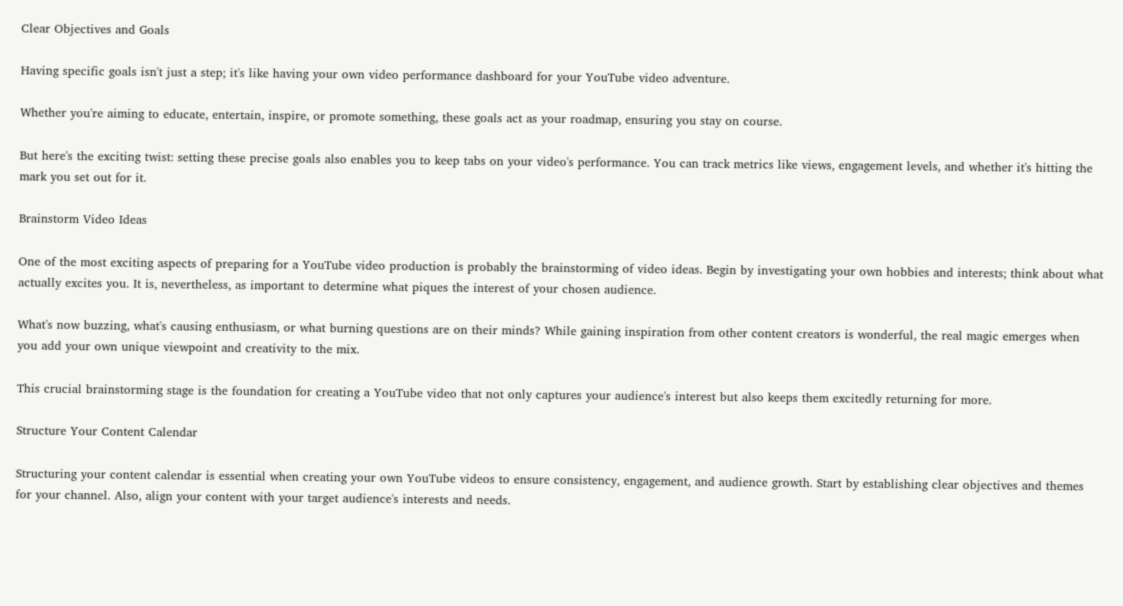Clear Objectives and Goals

Having specific goals isn't just a step; it's like having your own video performance dashboard for your YouTube video adventure.

Whether you're aiming to educate, entertain, inspire, or promote something, these goals act as your roadmap, ensuring you stay on course.

But here's the exciting twist: setting these precise goals also enables you to keep tabs on your video's performance. You can track metrics like views, engagement levels, and whether it's hitting the mark you set out for it.

Brainstorm Video Ideas

One of the most exciting aspects of preparing for a YouTube video production is probably the brainstorming of video ideas. Begin by investigating your own hobbies and interests; think about what actually excites you. It is, nevertheless, as important to determine what piques the interest of your chosen audience.

What's now buzzing, what's causing enthusiasm, or what burning questions are on their minds? While gaining inspiration from other content creators is wonderful, the real magic emerges when you add your own unique viewpoint and creativity to the mix.

This crucial brainstorming stage is the foundation for creating a YouTube video that not only captures your audience's interest but also keeps them excitedly returning for more.

Structure Your Content Calendar

Structuring your content calendar is essential when creating your own YouTube videos to ensure consistency, engagement, and audience growth. Start by establishing clear objectives and themes for your channel. Also, align your content with your target audience's interests and needs.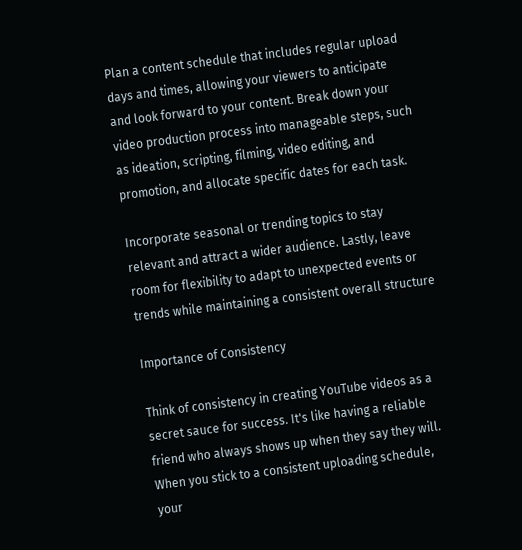Plan a content schedule that includes regular upload days and times, allowing your viewers to anticipate and look forward to your content. Break down your video production process into manageable steps, such as ideation, scripting, filming, video editing, and promotion, and allocate specific dates for each task.

Incorporate seasonal or trending topics to stay relevant and attract a wider audience. Lastly, leave room for flexibility to adapt to unexpected events or trends while maintaining a consistent overall structure

Importance of Consistency

Think of consistency in creating YouTube videos as a secret sauce for success. It's like having a reliable friend who always shows up when they say they will. When you stick to a consistent uploading schedule, your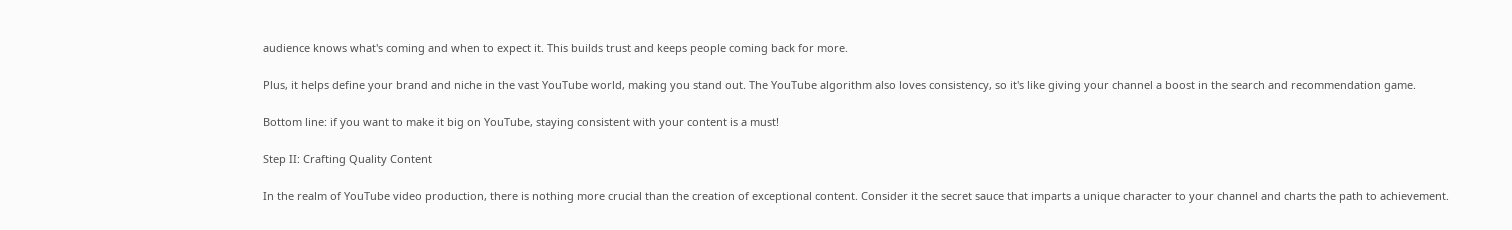audience knows what's coming and when to expect it. This builds trust and keeps people coming back for more.

Plus, it helps define your brand and niche in the vast YouTube world, making you stand out. The YouTube algorithm also loves consistency, so it's like giving your channel a boost in the search and recommendation game.

Bottom line: if you want to make it big on YouTube, staying consistent with your content is a must!

Step II: Crafting Quality Content

In the realm of YouTube video production, there is nothing more crucial than the creation of exceptional content. Consider it the secret sauce that imparts a unique character to your channel and charts the path to achievement.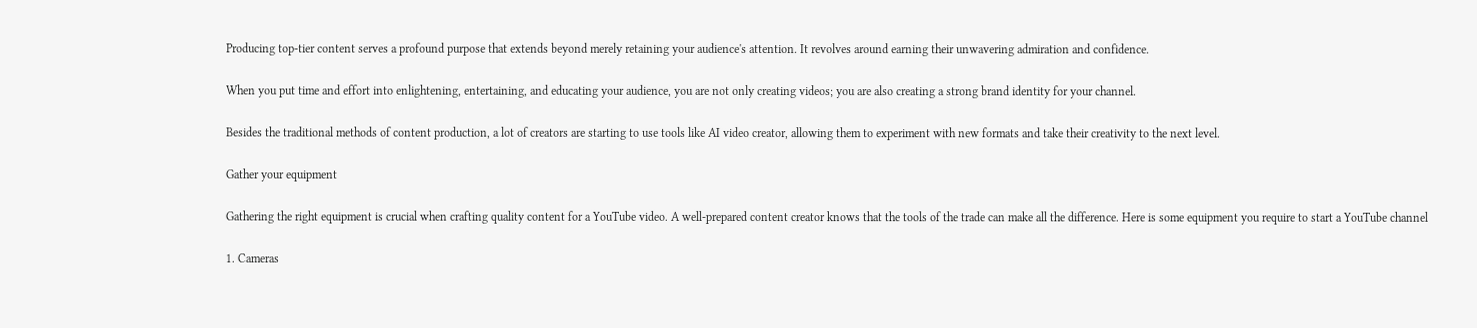Producing top-tier content serves a profound purpose that extends beyond merely retaining your audience's attention. It revolves around earning their unwavering admiration and confidence.

When you put time and effort into enlightening, entertaining, and educating your audience, you are not only creating videos; you are also creating a strong brand identity for your channel.

Besides the traditional methods of content production, a lot of creators are starting to use tools like AI video creator, allowing them to experiment with new formats and take their creativity to the next level.

Gather your equipment

Gathering the right equipment is crucial when crafting quality content for a YouTube video. A well-prepared content creator knows that the tools of the trade can make all the difference. Here is some equipment you require to start a YouTube channel

1. Cameras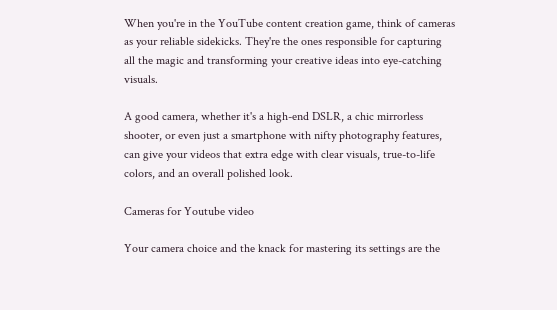When you're in the YouTube content creation game, think of cameras as your reliable sidekicks. They're the ones responsible for capturing all the magic and transforming your creative ideas into eye-catching visuals.

A good camera, whether it's a high-end DSLR, a chic mirrorless shooter, or even just a smartphone with nifty photography features, can give your videos that extra edge with clear visuals, true-to-life colors, and an overall polished look.

Cameras for Youtube video

Your camera choice and the knack for mastering its settings are the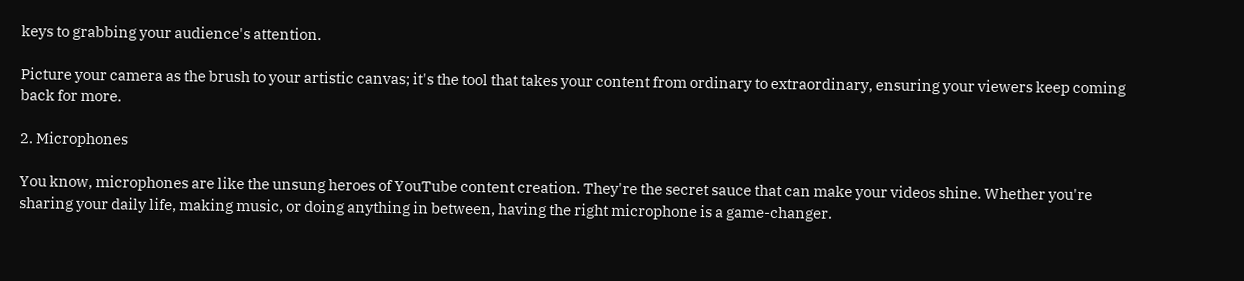keys to grabbing your audience's attention.

Picture your camera as the brush to your artistic canvas; it's the tool that takes your content from ordinary to extraordinary, ensuring your viewers keep coming back for more.

2. Microphones

You know, microphones are like the unsung heroes of YouTube content creation. They're the secret sauce that can make your videos shine. Whether you're sharing your daily life, making music, or doing anything in between, having the right microphone is a game-changer.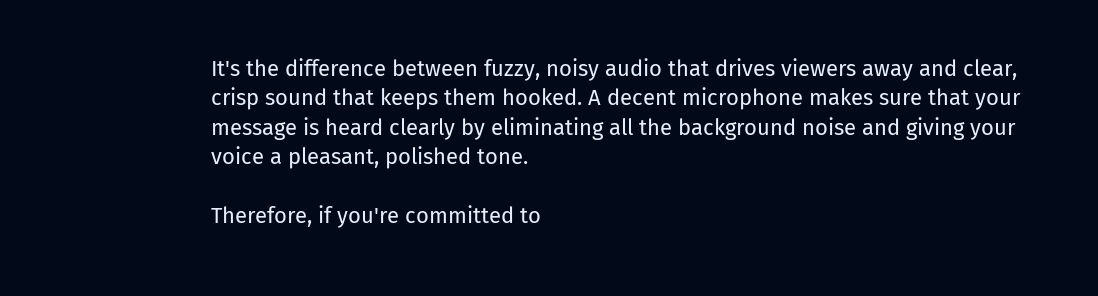It's the difference between fuzzy, noisy audio that drives viewers away and clear, crisp sound that keeps them hooked. A decent microphone makes sure that your message is heard clearly by eliminating all the background noise and giving your voice a pleasant, polished tone.

Therefore, if you're committed to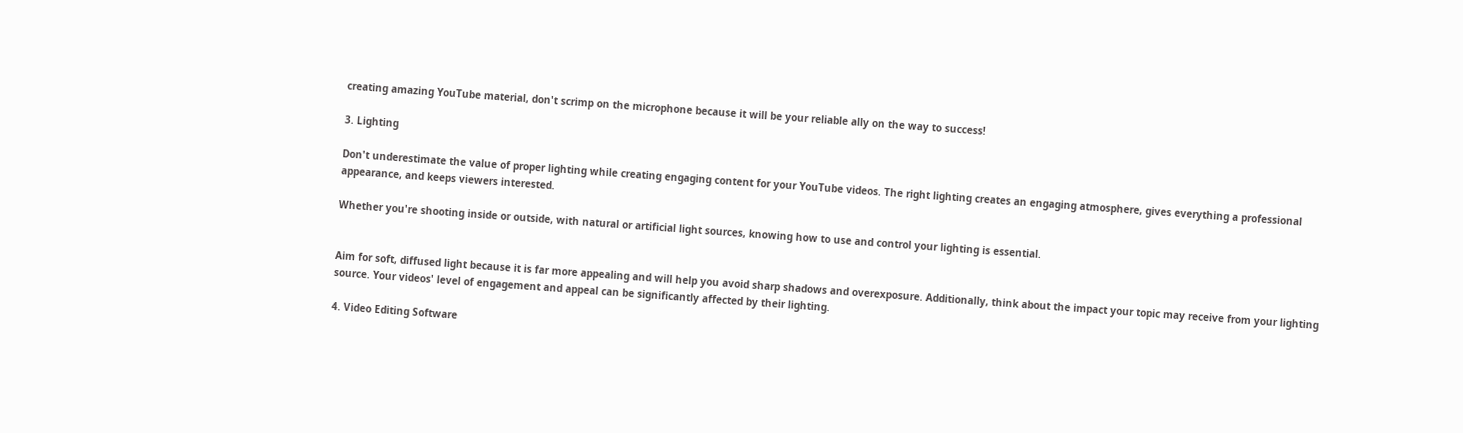creating amazing YouTube material, don't scrimp on the microphone because it will be your reliable ally on the way to success!

3. Lighting

Don't underestimate the value of proper lighting while creating engaging content for your YouTube videos. The right lighting creates an engaging atmosphere, gives everything a professional appearance, and keeps viewers interested.

Whether you're shooting inside or outside, with natural or artificial light sources, knowing how to use and control your lighting is essential.


Aim for soft, diffused light because it is far more appealing and will help you avoid sharp shadows and overexposure. Additionally, think about the impact your topic may receive from your lighting source. Your videos' level of engagement and appeal can be significantly affected by their lighting.

4. Video Editing Software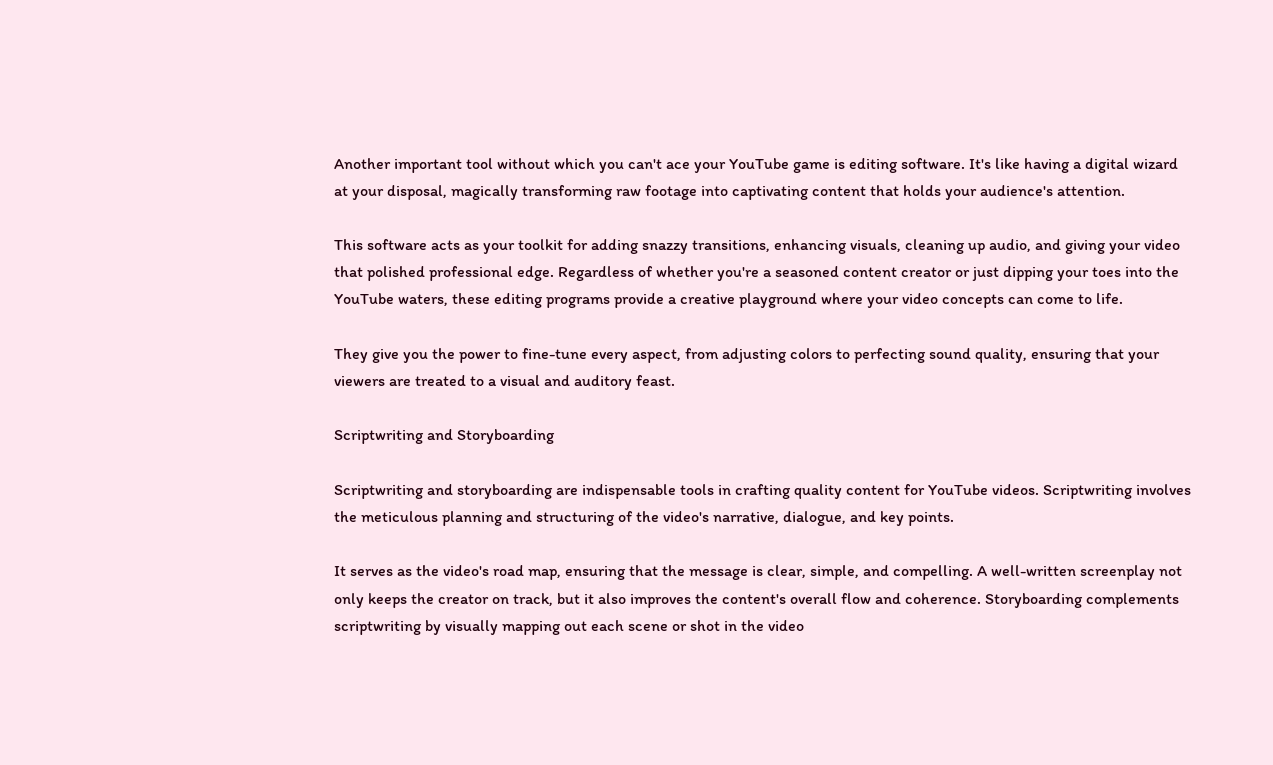Another important tool without which you can't ace your YouTube game is editing software. It's like having a digital wizard at your disposal, magically transforming raw footage into captivating content that holds your audience's attention.

This software acts as your toolkit for adding snazzy transitions, enhancing visuals, cleaning up audio, and giving your video that polished professional edge. Regardless of whether you're a seasoned content creator or just dipping your toes into the YouTube waters, these editing programs provide a creative playground where your video concepts can come to life.

They give you the power to fine-tune every aspect, from adjusting colors to perfecting sound quality, ensuring that your viewers are treated to a visual and auditory feast.

Scriptwriting and Storyboarding

Scriptwriting and storyboarding are indispensable tools in crafting quality content for YouTube videos. Scriptwriting involves the meticulous planning and structuring of the video's narrative, dialogue, and key points.

It serves as the video's road map, ensuring that the message is clear, simple, and compelling. A well-written screenplay not only keeps the creator on track, but it also improves the content's overall flow and coherence. Storyboarding complements scriptwriting by visually mapping out each scene or shot in the video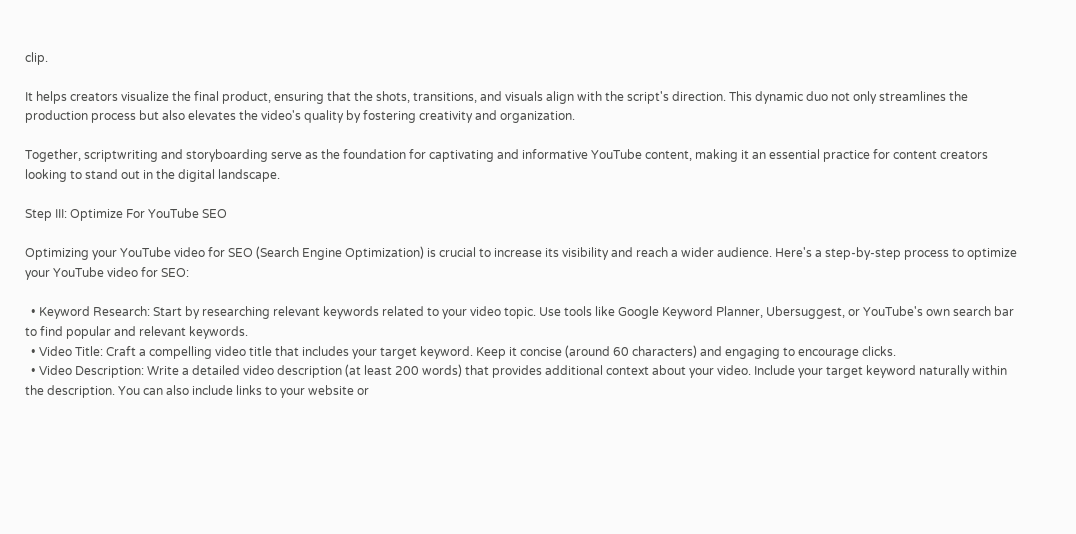clip.

It helps creators visualize the final product, ensuring that the shots, transitions, and visuals align with the script's direction. This dynamic duo not only streamlines the production process but also elevates the video's quality by fostering creativity and organization.

Together, scriptwriting and storyboarding serve as the foundation for captivating and informative YouTube content, making it an essential practice for content creators looking to stand out in the digital landscape.

Step III: Optimize For YouTube SEO

Optimizing your YouTube video for SEO (Search Engine Optimization) is crucial to increase its visibility and reach a wider audience. Here's a step-by-step process to optimize your YouTube video for SEO:

  • Keyword Research: Start by researching relevant keywords related to your video topic. Use tools like Google Keyword Planner, Ubersuggest, or YouTube's own search bar to find popular and relevant keywords.
  • Video Title: Craft a compelling video title that includes your target keyword. Keep it concise (around 60 characters) and engaging to encourage clicks.
  • Video Description: Write a detailed video description (at least 200 words) that provides additional context about your video. Include your target keyword naturally within the description. You can also include links to your website or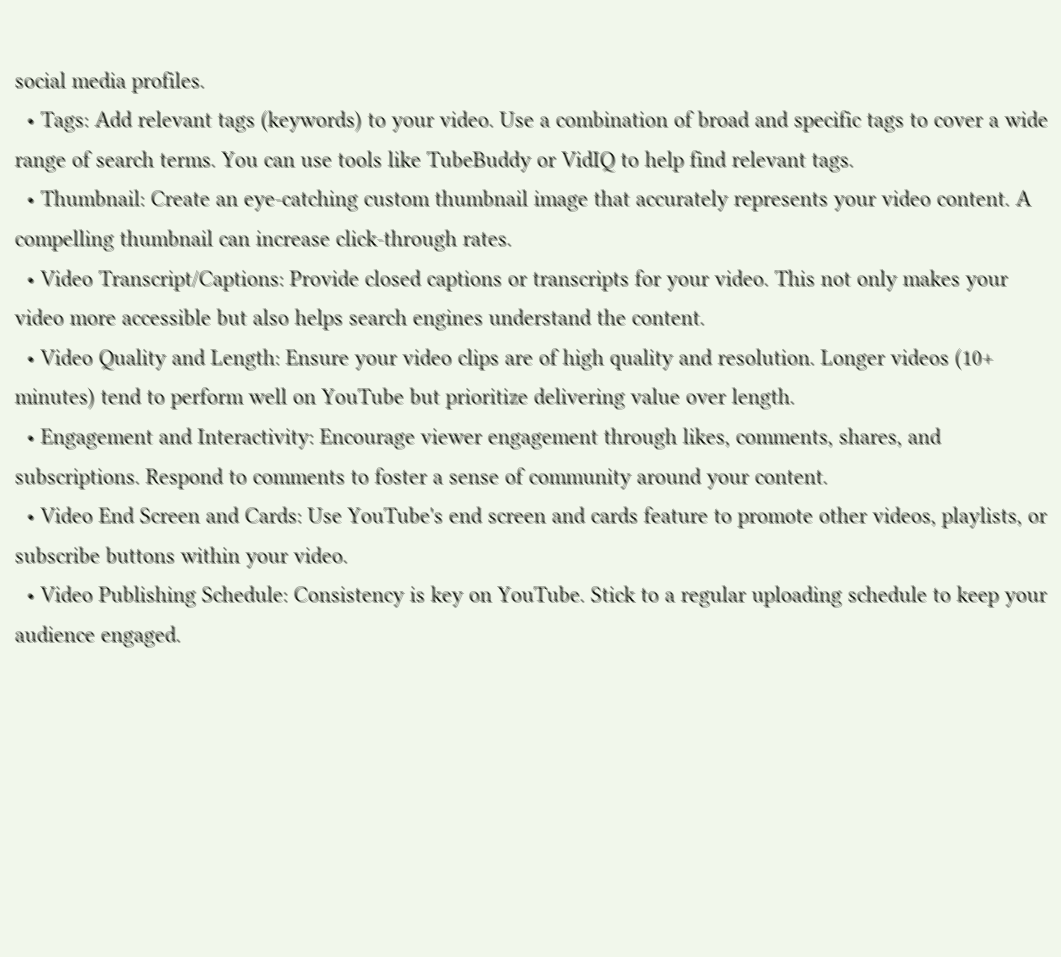social media profiles.
  • Tags: Add relevant tags (keywords) to your video. Use a combination of broad and specific tags to cover a wide range of search terms. You can use tools like TubeBuddy or VidIQ to help find relevant tags.
  • Thumbnail: Create an eye-catching custom thumbnail image that accurately represents your video content. A compelling thumbnail can increase click-through rates.
  • Video Transcript/Captions: Provide closed captions or transcripts for your video. This not only makes your video more accessible but also helps search engines understand the content.
  • Video Quality and Length: Ensure your video clips are of high quality and resolution. Longer videos (10+ minutes) tend to perform well on YouTube but prioritize delivering value over length.
  • Engagement and Interactivity: Encourage viewer engagement through likes, comments, shares, and subscriptions. Respond to comments to foster a sense of community around your content.
  • Video End Screen and Cards: Use YouTube's end screen and cards feature to promote other videos, playlists, or subscribe buttons within your video.
  • Video Publishing Schedule: Consistency is key on YouTube. Stick to a regular uploading schedule to keep your audience engaged.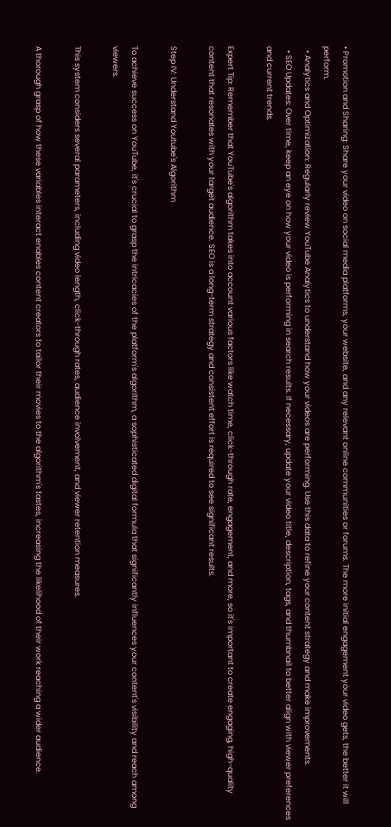• Promotion and Sharing: Share your video on social media platforms, your website, and any relevant online communities or forums. The more initial engagement your video gets, the better it will perform.
  • Analytics and Optimization: Regularly review YouTube Analytics to understand how your videos are performing. Use this data to refine your content strategy and make improvements.
  • SEO Updates: Over time, keep an eye on how your video is performing in search results. If necessary, update your video title, description, tags, and thumbnail to better align with viewer preferences and current trends.

Expert Tip: Remember that YouTube's algorithm takes into account various factors like watch time, click-through rate, engagement, and more, so it's important to create engaging, high-quality content that resonates with your target audience. SEO is a long-term strategy and consistent effort is required to see significant results.

Step IV: Understand Youtube's Algorithm

To achieve success on YouTube, it's crucial to grasp the intricacies of the platform's algorithm, a sophisticated digital formula that significantly influences your content's visibility and reach among viewers.

This system considers several parameters, including video length, click-through rates, audience involvement, and viewer retention measures.

A thorough grasp of how these variables interact enables content creators to tailor their movies to the algorithm's tastes, increasing the likelihood of their work reaching a wider audience.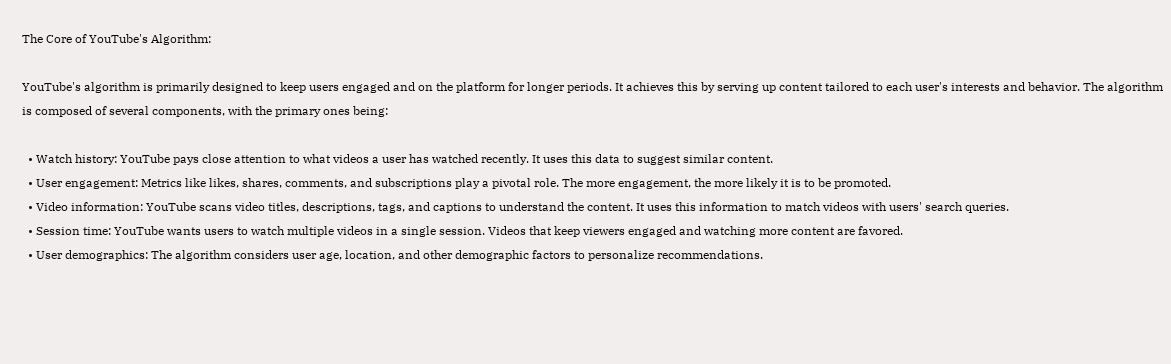The Core of YouTube's Algorithm:

YouTube's algorithm is primarily designed to keep users engaged and on the platform for longer periods. It achieves this by serving up content tailored to each user's interests and behavior. The algorithm is composed of several components, with the primary ones being:

  • Watch history: YouTube pays close attention to what videos a user has watched recently. It uses this data to suggest similar content.
  • User engagement: Metrics like likes, shares, comments, and subscriptions play a pivotal role. The more engagement, the more likely it is to be promoted.
  • Video information: YouTube scans video titles, descriptions, tags, and captions to understand the content. It uses this information to match videos with users' search queries.
  • Session time: YouTube wants users to watch multiple videos in a single session. Videos that keep viewers engaged and watching more content are favored.
  • User demographics: The algorithm considers user age, location, and other demographic factors to personalize recommendations.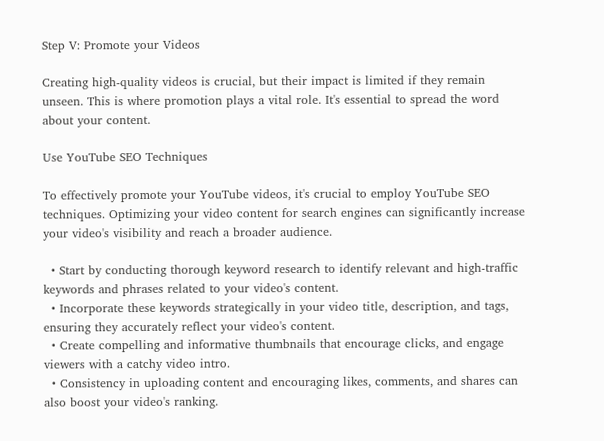Step V: Promote your Videos

Creating high-quality videos is crucial, but their impact is limited if they remain unseen. This is where promotion plays a vital role. It's essential to spread the word about your content.

Use YouTube SEO Techniques

To effectively promote your YouTube videos, it's crucial to employ YouTube SEO techniques. Optimizing your video content for search engines can significantly increase your video's visibility and reach a broader audience.

  • Start by conducting thorough keyword research to identify relevant and high-traffic keywords and phrases related to your video's content.
  • Incorporate these keywords strategically in your video title, description, and tags, ensuring they accurately reflect your video's content.
  • Create compelling and informative thumbnails that encourage clicks, and engage viewers with a catchy video intro.
  • Consistency in uploading content and encouraging likes, comments, and shares can also boost your video's ranking.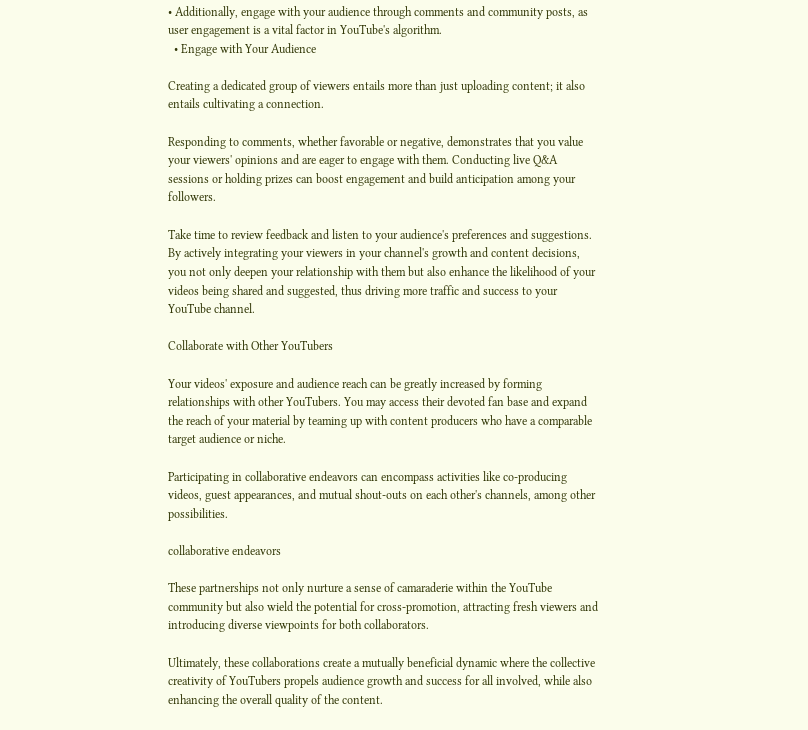• Additionally, engage with your audience through comments and community posts, as user engagement is a vital factor in YouTube's algorithm.
  • Engage with Your Audience

Creating a dedicated group of viewers entails more than just uploading content; it also entails cultivating a connection.

Responding to comments, whether favorable or negative, demonstrates that you value your viewers' opinions and are eager to engage with them. Conducting live Q&A sessions or holding prizes can boost engagement and build anticipation among your followers.

Take time to review feedback and listen to your audience's preferences and suggestions. By actively integrating your viewers in your channel's growth and content decisions, you not only deepen your relationship with them but also enhance the likelihood of your videos being shared and suggested, thus driving more traffic and success to your YouTube channel.

Collaborate with Other YouTubers

Your videos' exposure and audience reach can be greatly increased by forming relationships with other YouTubers. You may access their devoted fan base and expand the reach of your material by teaming up with content producers who have a comparable target audience or niche.

Participating in collaborative endeavors can encompass activities like co-producing videos, guest appearances, and mutual shout-outs on each other's channels, among other possibilities.

collaborative endeavors

These partnerships not only nurture a sense of camaraderie within the YouTube community but also wield the potential for cross-promotion, attracting fresh viewers and introducing diverse viewpoints for both collaborators.

Ultimately, these collaborations create a mutually beneficial dynamic where the collective creativity of YouTubers propels audience growth and success for all involved, while also enhancing the overall quality of the content.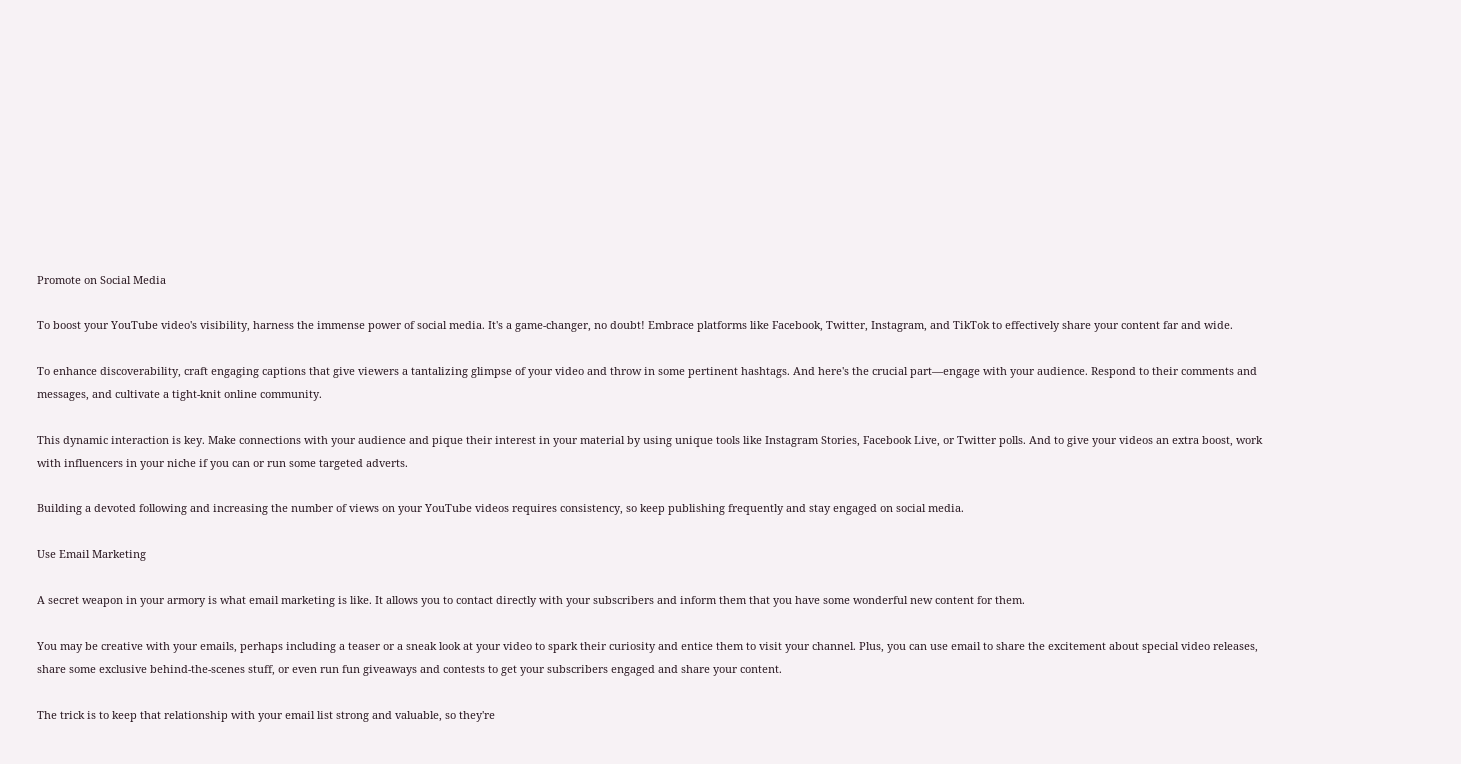Promote on Social Media

To boost your YouTube video's visibility, harness the immense power of social media. It's a game-changer, no doubt! Embrace platforms like Facebook, Twitter, Instagram, and TikTok to effectively share your content far and wide.

To enhance discoverability, craft engaging captions that give viewers a tantalizing glimpse of your video and throw in some pertinent hashtags. And here's the crucial part—engage with your audience. Respond to their comments and messages, and cultivate a tight-knit online community.

This dynamic interaction is key. Make connections with your audience and pique their interest in your material by using unique tools like Instagram Stories, Facebook Live, or Twitter polls. And to give your videos an extra boost, work with influencers in your niche if you can or run some targeted adverts.

Building a devoted following and increasing the number of views on your YouTube videos requires consistency, so keep publishing frequently and stay engaged on social media.

Use Email Marketing

A secret weapon in your armory is what email marketing is like. It allows you to contact directly with your subscribers and inform them that you have some wonderful new content for them.

You may be creative with your emails, perhaps including a teaser or a sneak look at your video to spark their curiosity and entice them to visit your channel. Plus, you can use email to share the excitement about special video releases, share some exclusive behind-the-scenes stuff, or even run fun giveaways and contests to get your subscribers engaged and share your content.

The trick is to keep that relationship with your email list strong and valuable, so they're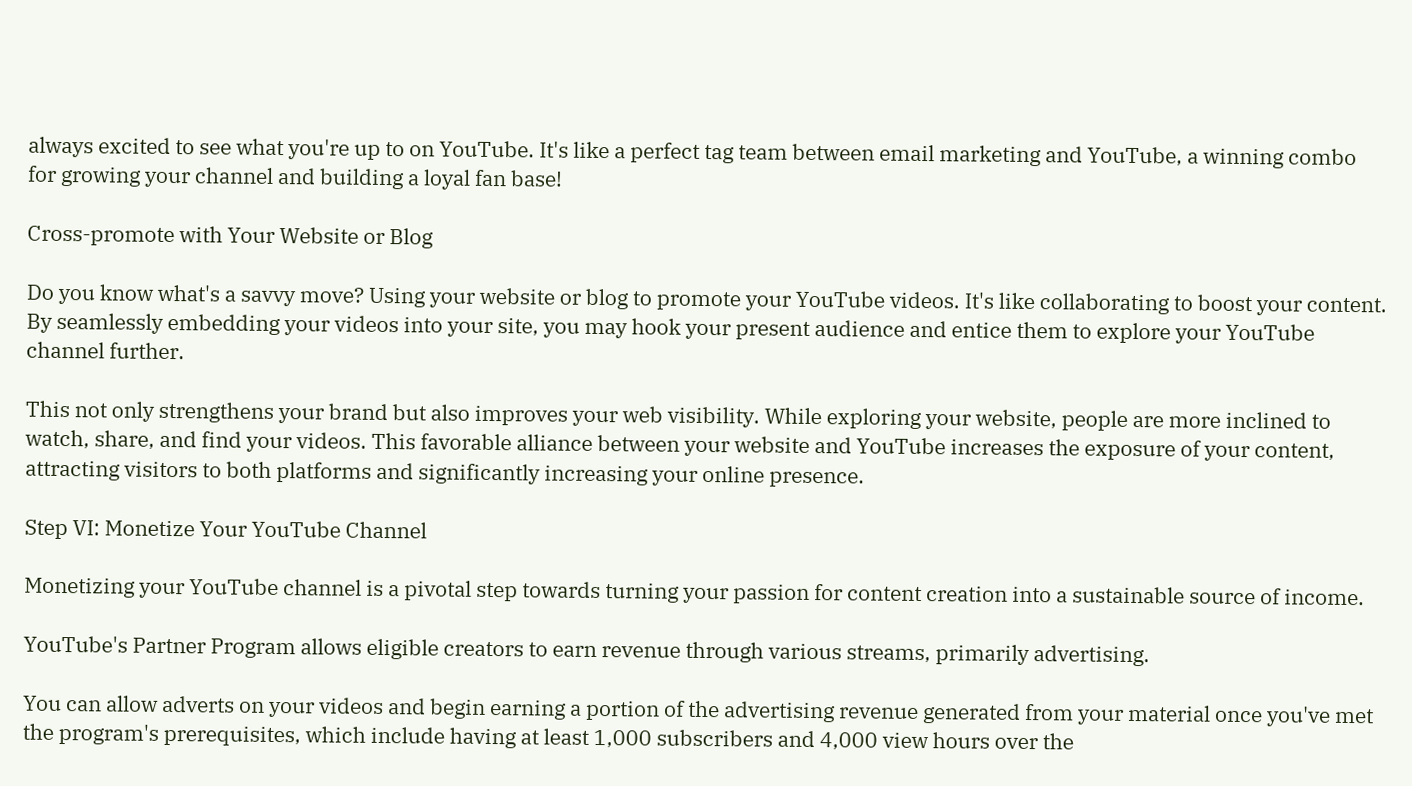always excited to see what you're up to on YouTube. It's like a perfect tag team between email marketing and YouTube, a winning combo for growing your channel and building a loyal fan base!

Cross-promote with Your Website or Blog

Do you know what's a savvy move? Using your website or blog to promote your YouTube videos. It's like collaborating to boost your content. By seamlessly embedding your videos into your site, you may hook your present audience and entice them to explore your YouTube channel further.

This not only strengthens your brand but also improves your web visibility. While exploring your website, people are more inclined to watch, share, and find your videos. This favorable alliance between your website and YouTube increases the exposure of your content, attracting visitors to both platforms and significantly increasing your online presence.

Step VI: Monetize Your YouTube Channel

Monetizing your YouTube channel is a pivotal step towards turning your passion for content creation into a sustainable source of income.

YouTube's Partner Program allows eligible creators to earn revenue through various streams, primarily advertising.

You can allow adverts on your videos and begin earning a portion of the advertising revenue generated from your material once you've met the program's prerequisites, which include having at least 1,000 subscribers and 4,000 view hours over the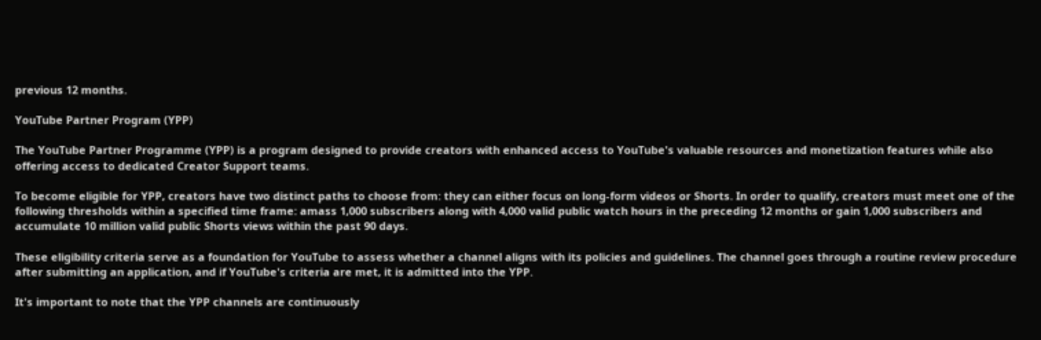previous 12 months.

YouTube Partner Program (YPP)

The YouTube Partner Programme (YPP) is a program designed to provide creators with enhanced access to YouTube's valuable resources and monetization features while also offering access to dedicated Creator Support teams.

To become eligible for YPP, creators have two distinct paths to choose from: they can either focus on long-form videos or Shorts. In order to qualify, creators must meet one of the following thresholds within a specified time frame: amass 1,000 subscribers along with 4,000 valid public watch hours in the preceding 12 months or gain 1,000 subscribers and accumulate 10 million valid public Shorts views within the past 90 days.

These eligibility criteria serve as a foundation for YouTube to assess whether a channel aligns with its policies and guidelines. The channel goes through a routine review procedure after submitting an application, and if YouTube's criteria are met, it is admitted into the YPP.

It's important to note that the YPP channels are continuously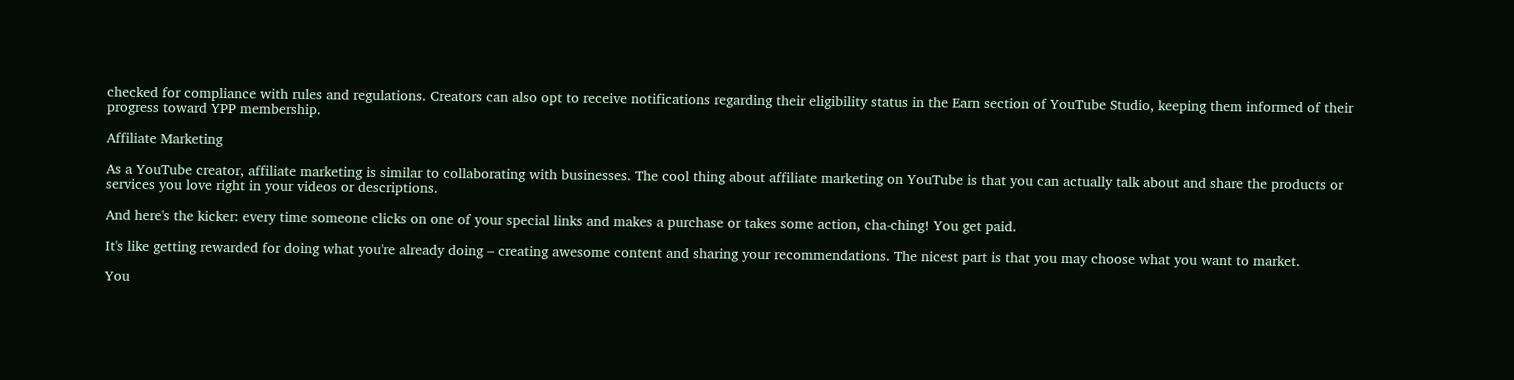checked for compliance with rules and regulations. Creators can also opt to receive notifications regarding their eligibility status in the Earn section of YouTube Studio, keeping them informed of their progress toward YPP membership.

Affiliate Marketing

As a YouTube creator, affiliate marketing is similar to collaborating with businesses. The cool thing about affiliate marketing on YouTube is that you can actually talk about and share the products or services you love right in your videos or descriptions.

And here's the kicker: every time someone clicks on one of your special links and makes a purchase or takes some action, cha-ching! You get paid.

It's like getting rewarded for doing what you're already doing – creating awesome content and sharing your recommendations. The nicest part is that you may choose what you want to market.

You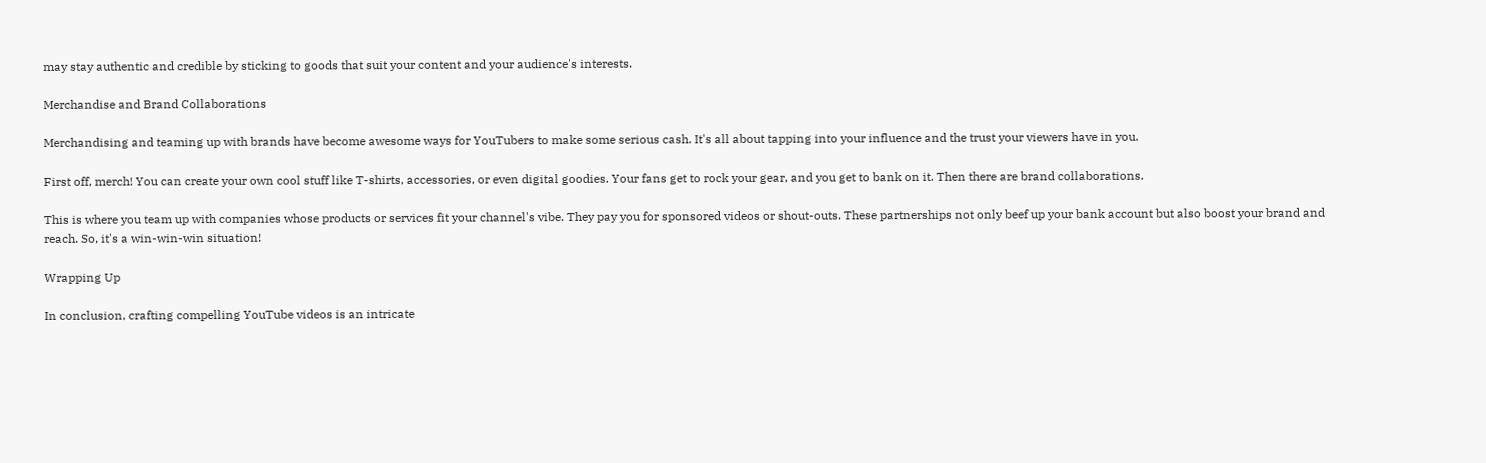may stay authentic and credible by sticking to goods that suit your content and your audience's interests.

Merchandise and Brand Collaborations

Merchandising and teaming up with brands have become awesome ways for YouTubers to make some serious cash. It's all about tapping into your influence and the trust your viewers have in you.

First off, merch! You can create your own cool stuff like T-shirts, accessories, or even digital goodies. Your fans get to rock your gear, and you get to bank on it. Then there are brand collaborations.

This is where you team up with companies whose products or services fit your channel's vibe. They pay you for sponsored videos or shout-outs. These partnerships not only beef up your bank account but also boost your brand and reach. So, it's a win-win-win situation!

Wrapping Up

In conclusion, crafting compelling YouTube videos is an intricate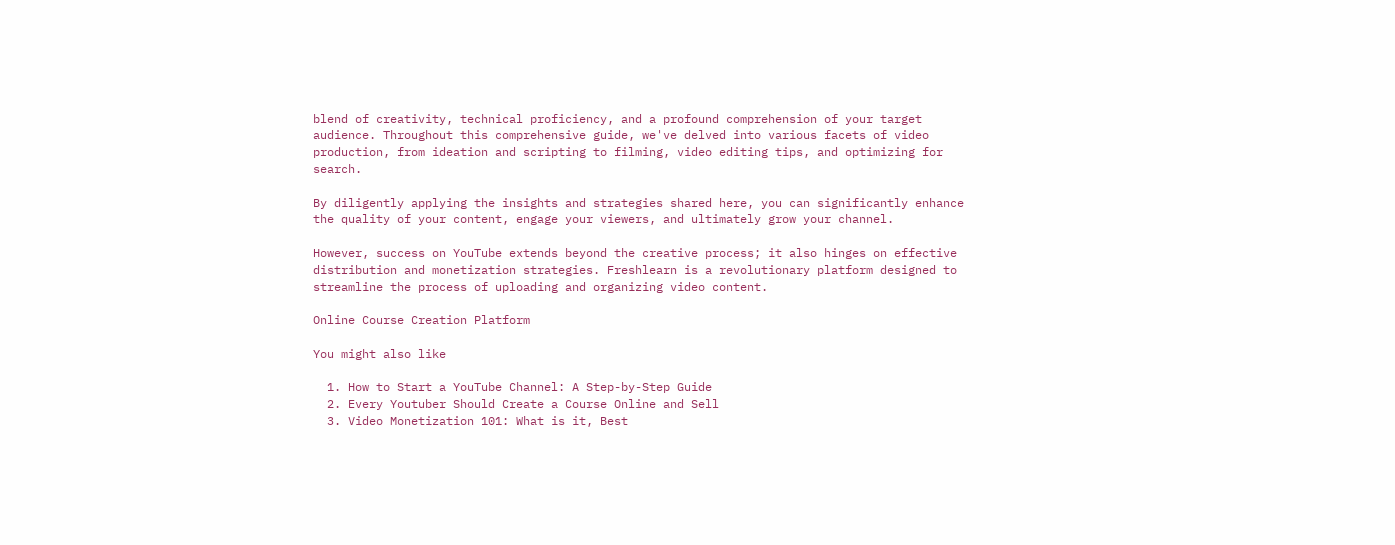blend of creativity, technical proficiency, and a profound comprehension of your target audience. Throughout this comprehensive guide, we've delved into various facets of video production, from ideation and scripting to filming, video editing tips, and optimizing for search.

By diligently applying the insights and strategies shared here, you can significantly enhance the quality of your content, engage your viewers, and ultimately grow your channel.

However, success on YouTube extends beyond the creative process; it also hinges on effective distribution and monetization strategies. Freshlearn is a revolutionary platform designed to streamline the process of uploading and organizing video content.

Online Course Creation Platform

You might also like

  1. How to Start a YouTube Channel: A Step-by-Step Guide
  2. Every Youtuber Should Create a Course Online and Sell
  3. Video Monetization 101: What is it, Best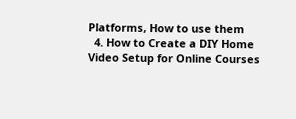Platforms, How to use them
  4. How to Create a DIY Home Video Setup for Online Courses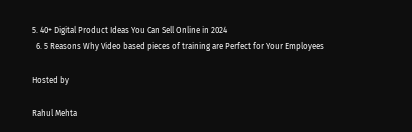5. 40+ Digital Product Ideas You Can Sell Online in 2024
  6. 5 Reasons Why Video based pieces of training are Perfect for Your Employees

Hosted by

Rahul Mehta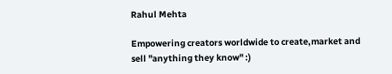Rahul Mehta

Empowering creators worldwide to create,market and sell "anything they know" :)